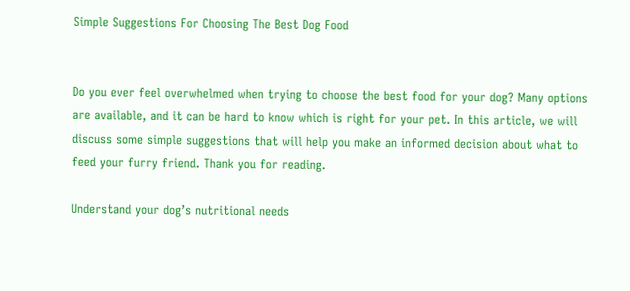Simple Suggestions For Choosing The Best Dog Food


Do you ever feel overwhelmed when trying to choose the best food for your dog? Many options are available, and it can be hard to know which is right for your pet. In this article, we will discuss some simple suggestions that will help you make an informed decision about what to feed your furry friend. Thank you for reading.

Understand your dog’s nutritional needs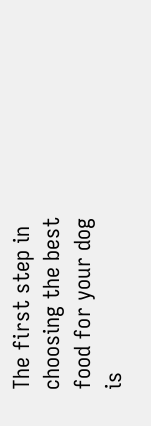The first step in choosing the best food for your dog is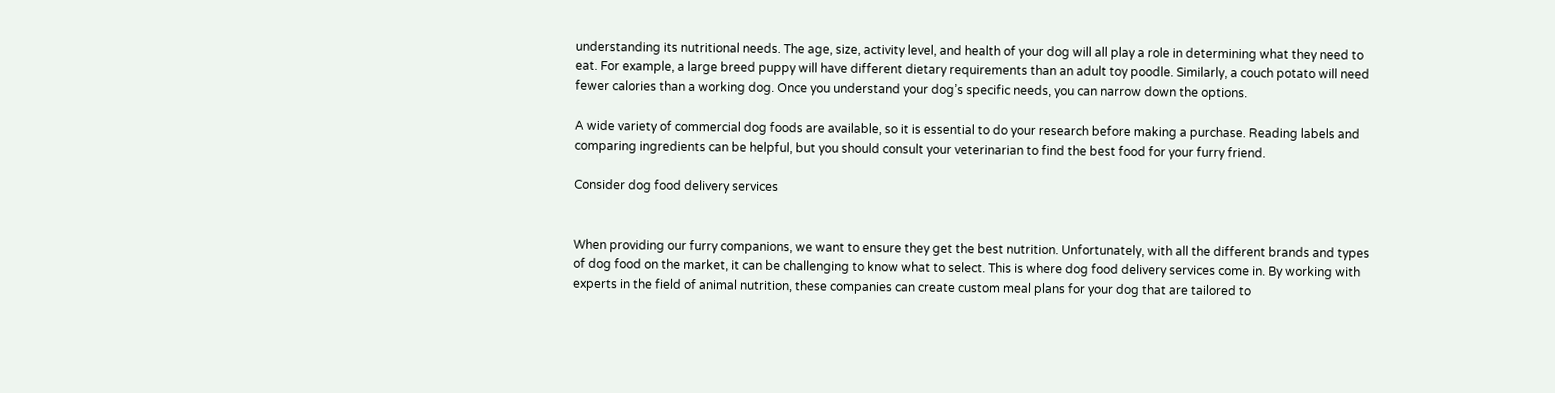understanding its nutritional needs. The age, size, activity level, and health of your dog will all play a role in determining what they need to eat. For example, a large breed puppy will have different dietary requirements than an adult toy poodle. Similarly, a couch potato will need fewer calories than a working dog. Once you understand your dog’s specific needs, you can narrow down the options.

A wide variety of commercial dog foods are available, so it is essential to do your research before making a purchase. Reading labels and comparing ingredients can be helpful, but you should consult your veterinarian to find the best food for your furry friend.

Consider dog food delivery services


When providing our furry companions, we want to ensure they get the best nutrition. Unfortunately, with all the different brands and types of dog food on the market, it can be challenging to know what to select. This is where dog food delivery services come in. By working with experts in the field of animal nutrition, these companies can create custom meal plans for your dog that are tailored to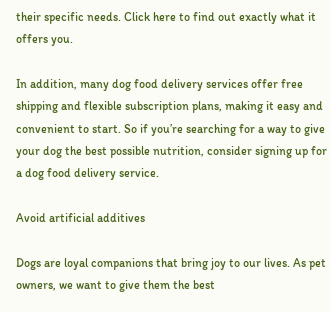their specific needs. Click here to find out exactly what it offers you.

In addition, many dog food delivery services offer free shipping and flexible subscription plans, making it easy and convenient to start. So if you’re searching for a way to give your dog the best possible nutrition, consider signing up for a dog food delivery service.

Avoid artificial additives

Dogs are loyal companions that bring joy to our lives. As pet owners, we want to give them the best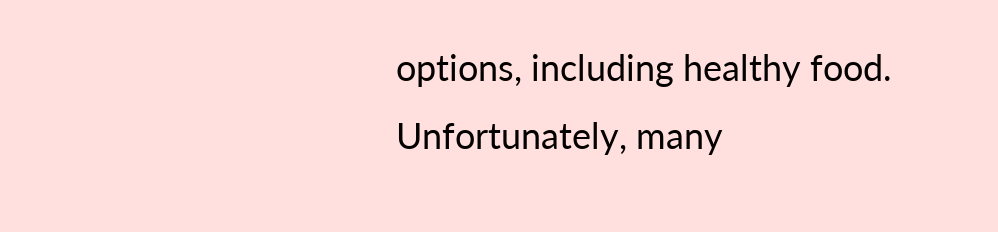options, including healthy food. Unfortunately, many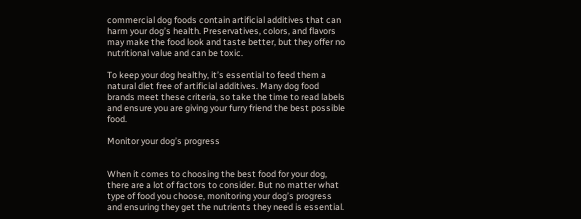commercial dog foods contain artificial additives that can harm your dog’s health. Preservatives, colors, and flavors may make the food look and taste better, but they offer no nutritional value and can be toxic.

To keep your dog healthy, it’s essential to feed them a natural diet free of artificial additives. Many dog food brands meet these criteria, so take the time to read labels and ensure you are giving your furry friend the best possible food.

Monitor your dog’s progress


When it comes to choosing the best food for your dog, there are a lot of factors to consider. But no matter what type of food you choose, monitoring your dog’s progress and ensuring they get the nutrients they need is essential.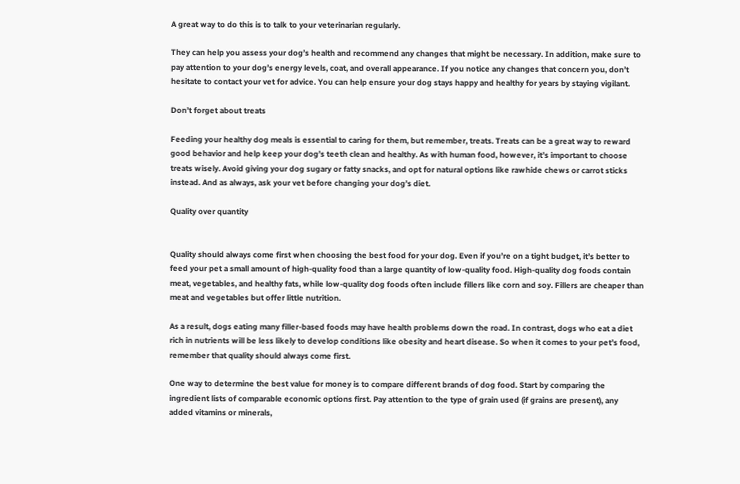A great way to do this is to talk to your veterinarian regularly.

They can help you assess your dog’s health and recommend any changes that might be necessary. In addition, make sure to pay attention to your dog’s energy levels, coat, and overall appearance. If you notice any changes that concern you, don’t hesitate to contact your vet for advice. You can help ensure your dog stays happy and healthy for years by staying vigilant.

Don’t forget about treats

Feeding your healthy dog meals is essential to caring for them, but remember, treats. Treats can be a great way to reward good behavior and help keep your dog’s teeth clean and healthy. As with human food, however, it’s important to choose treats wisely. Avoid giving your dog sugary or fatty snacks, and opt for natural options like rawhide chews or carrot sticks instead. And as always, ask your vet before changing your dog’s diet.

Quality over quantity


Quality should always come first when choosing the best food for your dog. Even if you’re on a tight budget, it’s better to feed your pet a small amount of high-quality food than a large quantity of low-quality food. High-quality dog foods contain meat, vegetables, and healthy fats, while low-quality dog foods often include fillers like corn and soy. Fillers are cheaper than meat and vegetables but offer little nutrition.

As a result, dogs eating many filler-based foods may have health problems down the road. In contrast, dogs who eat a diet rich in nutrients will be less likely to develop conditions like obesity and heart disease. So when it comes to your pet’s food, remember that quality should always come first.

One way to determine the best value for money is to compare different brands of dog food. Start by comparing the ingredient lists of comparable economic options first. Pay attention to the type of grain used (if grains are present), any added vitamins or minerals,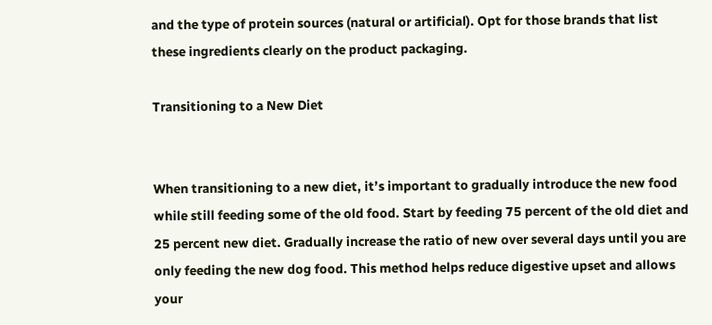and the type of protein sources (natural or artificial). Opt for those brands that list these ingredients clearly on the product packaging.

Transitioning to a New Diet


When transitioning to a new diet, it’s important to gradually introduce the new food while still feeding some of the old food. Start by feeding 75 percent of the old diet and 25 percent new diet. Gradually increase the ratio of new over several days until you are only feeding the new dog food. This method helps reduce digestive upset and allows your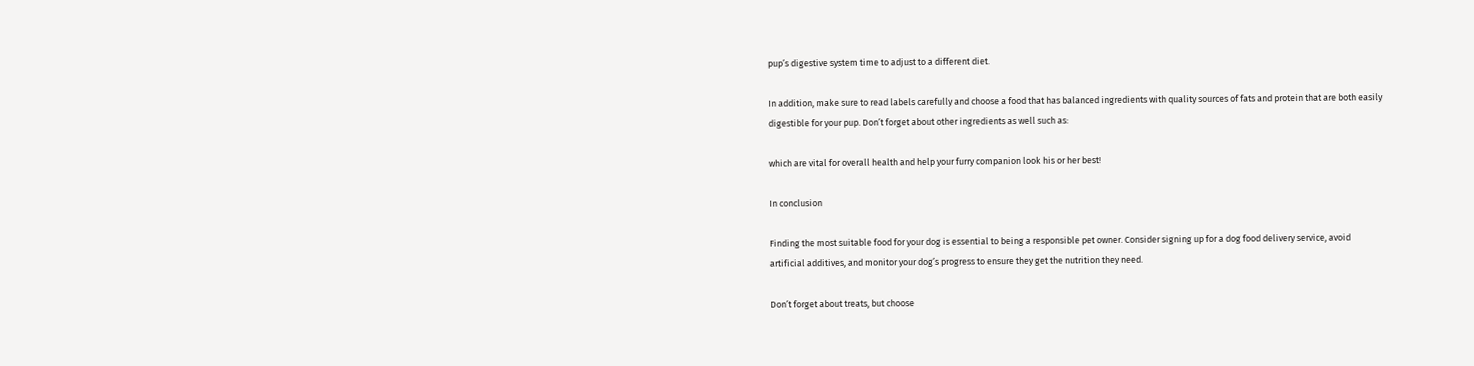pup’s digestive system time to adjust to a different diet.

In addition, make sure to read labels carefully and choose a food that has balanced ingredients with quality sources of fats and protein that are both easily digestible for your pup. Don’t forget about other ingredients as well such as:

which are vital for overall health and help your furry companion look his or her best!

In conclusion

Finding the most suitable food for your dog is essential to being a responsible pet owner. Consider signing up for a dog food delivery service, avoid artificial additives, and monitor your dog’s progress to ensure they get the nutrition they need.

Don’t forget about treats, but choose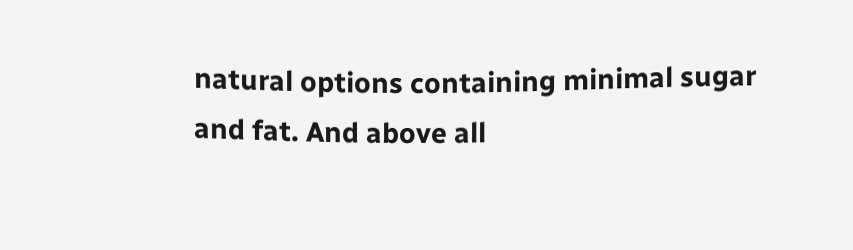natural options containing minimal sugar and fat. And above all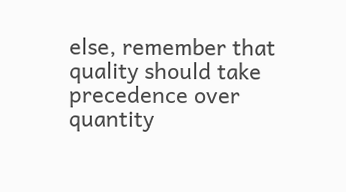else, remember that quality should take precedence over quantity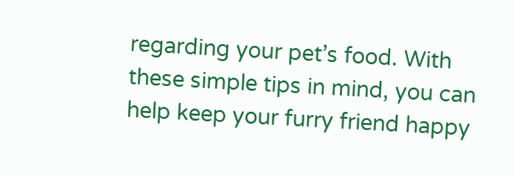regarding your pet’s food. With these simple tips in mind, you can help keep your furry friend happy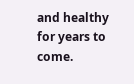and healthy for years to come.